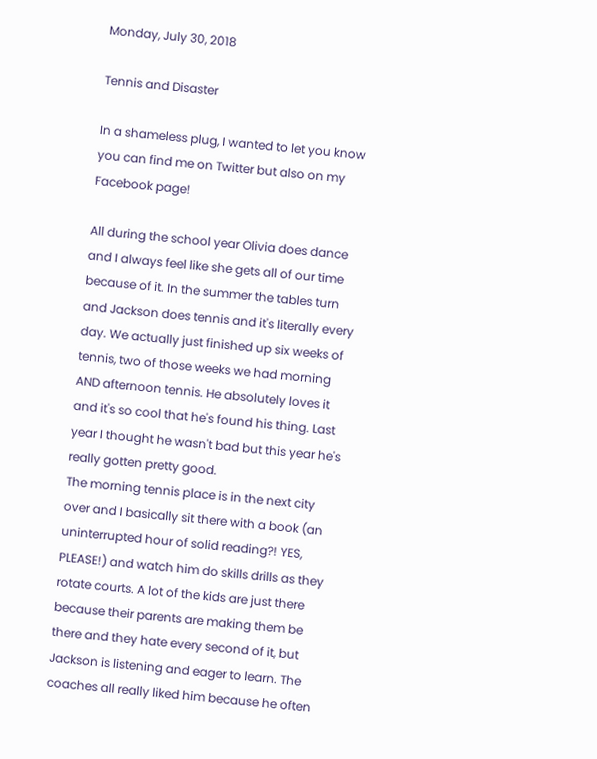Monday, July 30, 2018

Tennis and Disaster

In a shameless plug, I wanted to let you know you can find me on Twitter but also on my Facebook page!

All during the school year Olivia does dance and I always feel like she gets all of our time because of it. In the summer the tables turn and Jackson does tennis and it's literally every day. We actually just finished up six weeks of tennis, two of those weeks we had morning AND afternoon tennis. He absolutely loves it and it's so cool that he's found his thing. Last year I thought he wasn't bad but this year he's really gotten pretty good.
The morning tennis place is in the next city over and I basically sit there with a book (an uninterrupted hour of solid reading?! YES, PLEASE!) and watch him do skills drills as they rotate courts. A lot of the kids are just there because their parents are making them be there and they hate every second of it, but Jackson is listening and eager to learn. The coaches all really liked him because he often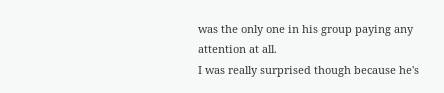was the only one in his group paying any attention at all.
I was really surprised though because he's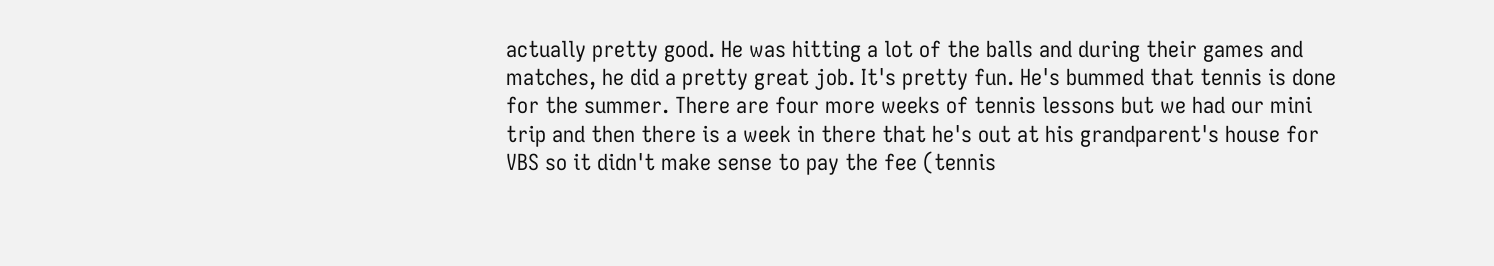actually pretty good. He was hitting a lot of the balls and during their games and matches, he did a pretty great job. It's pretty fun. He's bummed that tennis is done for the summer. There are four more weeks of tennis lessons but we had our mini trip and then there is a week in there that he's out at his grandparent's house for VBS so it didn't make sense to pay the fee (tennis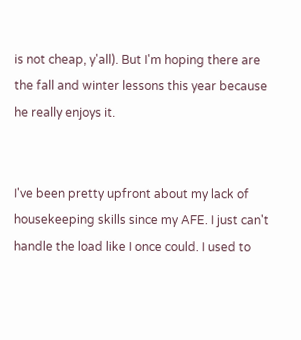is not cheap, y'all). But I'm hoping there are the fall and winter lessons this year because he really enjoys it.


I've been pretty upfront about my lack of housekeeping skills since my AFE. I just can't handle the load like I once could. I used to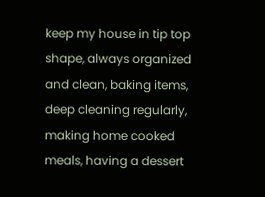keep my house in tip top shape, always organized and clean, baking items, deep cleaning regularly, making home cooked meals, having a dessert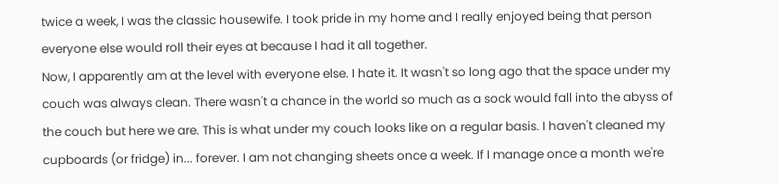twice a week, I was the classic housewife. I took pride in my home and I really enjoyed being that person everyone else would roll their eyes at because I had it all together.
Now, I apparently am at the level with everyone else. I hate it. It wasn't so long ago that the space under my couch was always clean. There wasn't a chance in the world so much as a sock would fall into the abyss of the couch but here we are. This is what under my couch looks like on a regular basis. I haven't cleaned my cupboards (or fridge) in... forever. I am not changing sheets once a week. If I manage once a month we're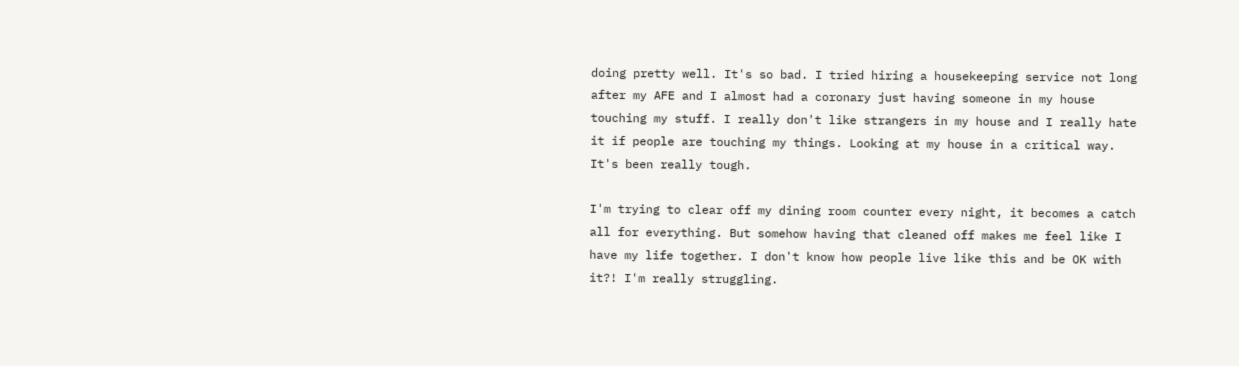doing pretty well. It's so bad. I tried hiring a housekeeping service not long after my AFE and I almost had a coronary just having someone in my house touching my stuff. I really don't like strangers in my house and I really hate it if people are touching my things. Looking at my house in a critical way. It's been really tough.

I'm trying to clear off my dining room counter every night, it becomes a catch all for everything. But somehow having that cleaned off makes me feel like I have my life together. I don't know how people live like this and be OK with it?! I'm really struggling.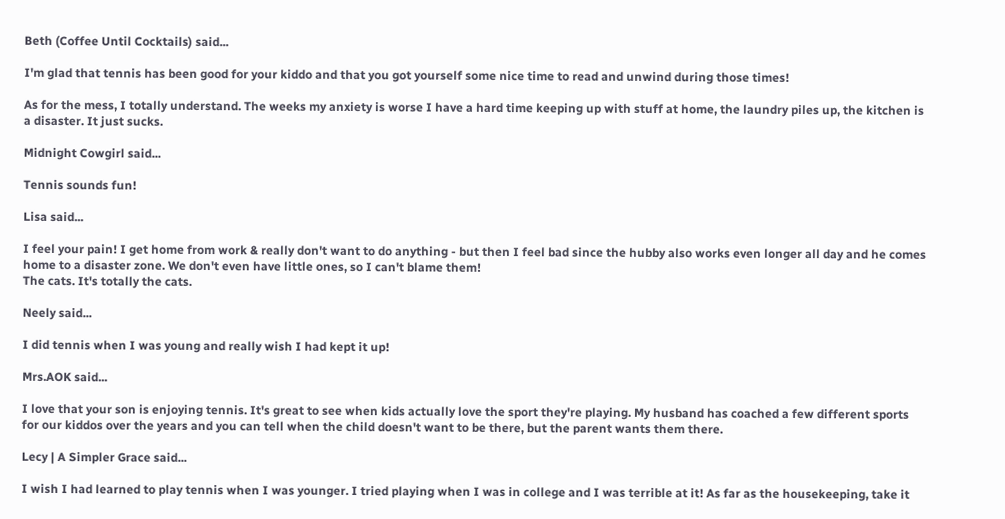Beth (Coffee Until Cocktails) said...

I'm glad that tennis has been good for your kiddo and that you got yourself some nice time to read and unwind during those times!

As for the mess, I totally understand. The weeks my anxiety is worse I have a hard time keeping up with stuff at home, the laundry piles up, the kitchen is a disaster. It just sucks.

Midnight Cowgirl said...

Tennis sounds fun!

Lisa said...

I feel your pain! I get home from work & really don't want to do anything - but then I feel bad since the hubby also works even longer all day and he comes home to a disaster zone. We don't even have little ones, so I can't blame them!
The cats. It's totally the cats.

Neely said...

I did tennis when I was young and really wish I had kept it up!

Mrs.AOK said...

I love that your son is enjoying tennis. It's great to see when kids actually love the sport they're playing. My husband has coached a few different sports for our kiddos over the years and you can tell when the child doesn't want to be there, but the parent wants them there.

Lecy | A Simpler Grace said...

I wish I had learned to play tennis when I was younger. I tried playing when I was in college and I was terrible at it! As far as the housekeeping, take it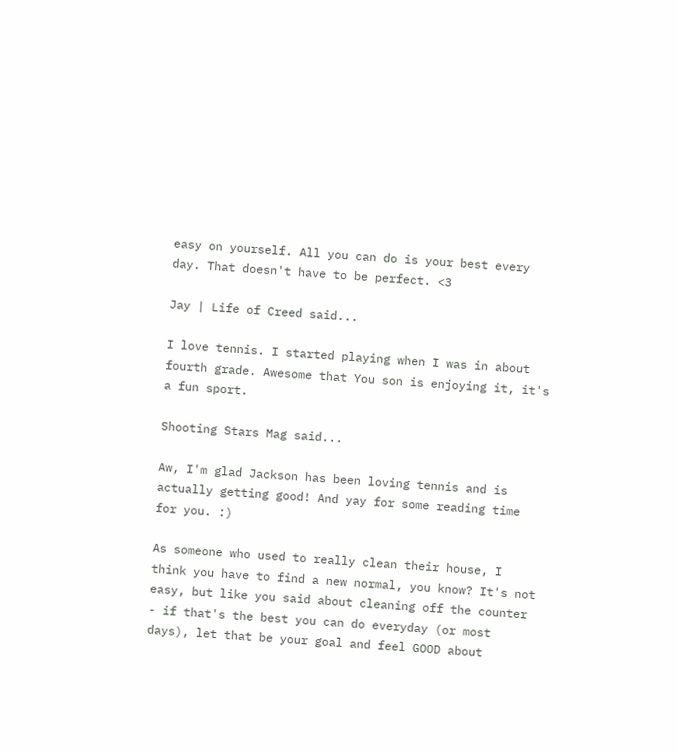easy on yourself. All you can do is your best every day. That doesn't have to be perfect. <3

Jay | Life of Creed said...

I love tennis. I started playing when I was in about fourth grade. Awesome that You son is enjoying it, it's a fun sport.

Shooting Stars Mag said...

Aw, I'm glad Jackson has been loving tennis and is actually getting good! And yay for some reading time for you. :)

As someone who used to really clean their house, I think you have to find a new normal, you know? It's not easy, but like you said about cleaning off the counter - if that's the best you can do everyday (or most days), let that be your goal and feel GOOD about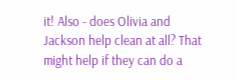it! Also - does Olivia and Jackson help clean at all? That might help if they can do a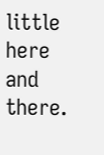little here and there.